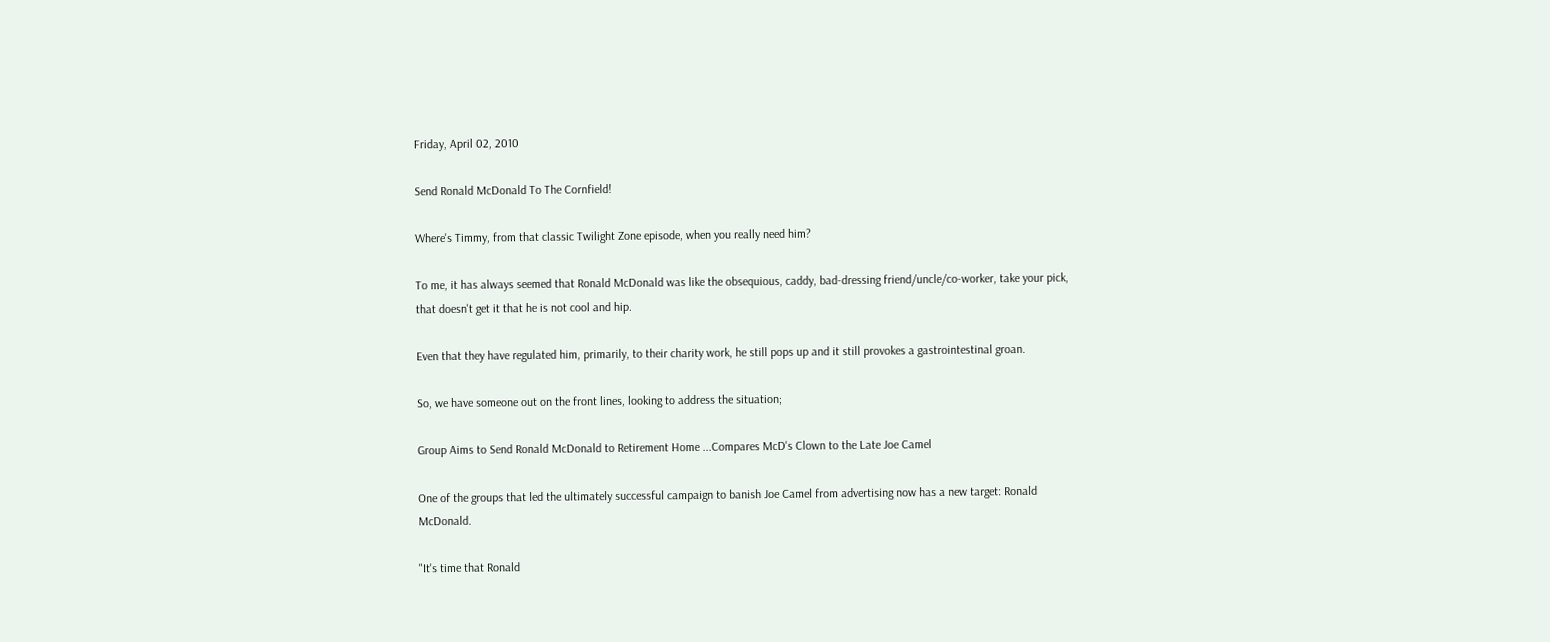Friday, April 02, 2010

Send Ronald McDonald To The Cornfield!

Where's Timmy, from that classic Twilight Zone episode, when you really need him?

To me, it has always seemed that Ronald McDonald was like the obsequious, caddy, bad-dressing friend/uncle/co-worker, take your pick, that doesn't get it that he is not cool and hip.

Even that they have regulated him, primarily, to their charity work, he still pops up and it still provokes a gastrointestinal groan.

So, we have someone out on the front lines, looking to address the situation;

Group Aims to Send Ronald McDonald to Retirement Home ...Compares McD's Clown to the Late Joe Camel

One of the groups that led the ultimately successful campaign to banish Joe Camel from advertising now has a new target: Ronald McDonald.

"It's time that Ronald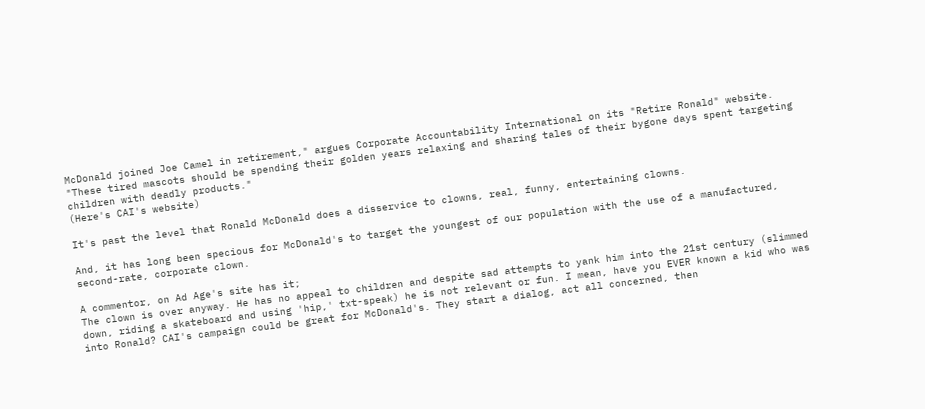McDonald joined Joe Camel in retirement," argues Corporate Accountability International on its "Retire Ronald" website. "These tired mascots should be spending their golden years relaxing and sharing tales of their bygone days spent targeting children with deadly products."
(Here's CAI's website)

It's past the level that Ronald McDonald does a disservice to clowns, real, funny, entertaining clowns.

And, it has long been specious for McDonald's to target the youngest of our population with the use of a manufactured, second-rate, corporate clown.

A commentor, on Ad Age's site has it;
The clown is over anyway. He has no appeal to children and despite sad attempts to yank him into the 21st century (slimmed down, riding a skateboard and using 'hip,' txt-speak) he is not relevant or fun. I mean, have you EVER known a kid who was into Ronald? CAI's campaign could be great for McDonald's. They start a dialog, act all concerned, then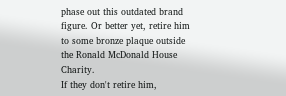phase out this outdated brand figure. Or better yet, retire him to some bronze plaque outside the Ronald McDonald House Charity.
If they don't retire him,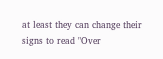at least they can change their signs to read "Over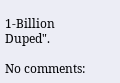1-Billion Duped".

No comments: